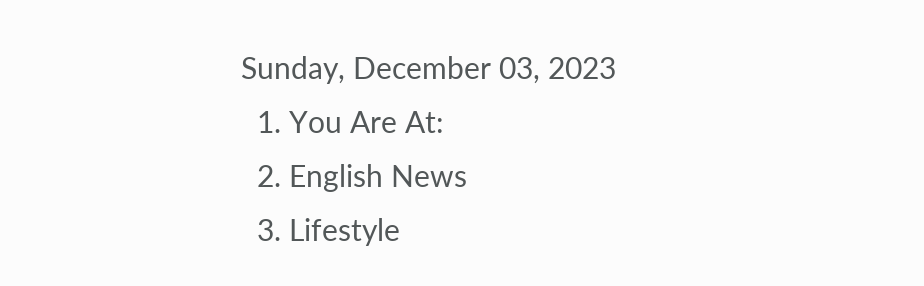Sunday, December 03, 2023
  1. You Are At:
  2. English News
  3. Lifestyle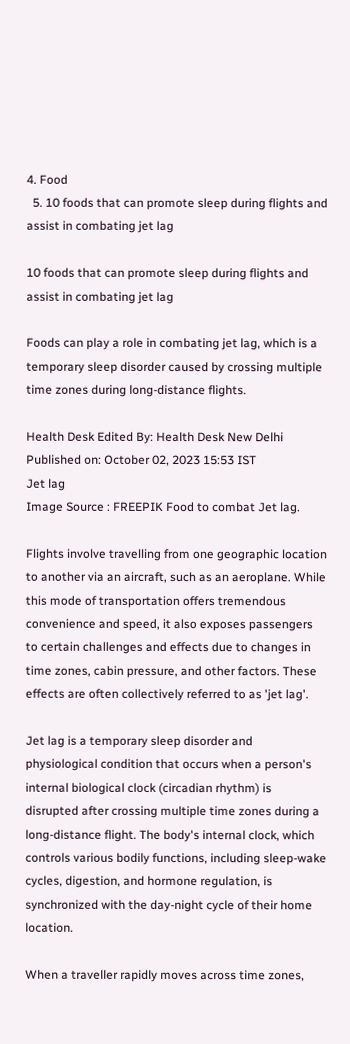4. Food
  5. 10 foods that can promote sleep during flights and assist in combating jet lag

10 foods that can promote sleep during flights and assist in combating jet lag

Foods can play a role in combating jet lag, which is a temporary sleep disorder caused by crossing multiple time zones during long-distance flights.

Health Desk Edited By: Health Desk New Delhi Published on: October 02, 2023 15:53 IST
Jet lag
Image Source : FREEPIK Food to combat Jet lag.

Flights involve travelling from one geographic location to another via an aircraft, such as an aeroplane. While this mode of transportation offers tremendous convenience and speed, it also exposes passengers to certain challenges and effects due to changes in time zones, cabin pressure, and other factors. These effects are often collectively referred to as 'jet lag'.

Jet lag is a temporary sleep disorder and physiological condition that occurs when a person's internal biological clock (circadian rhythm) is disrupted after crossing multiple time zones during a long-distance flight. The body's internal clock, which controls various bodily functions, including sleep-wake cycles, digestion, and hormone regulation, is synchronized with the day-night cycle of their home location.

When a traveller rapidly moves across time zones,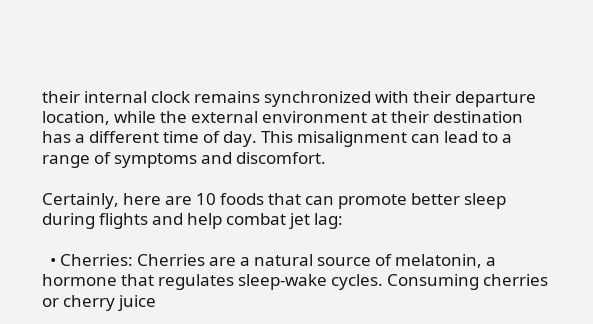their internal clock remains synchronized with their departure location, while the external environment at their destination has a different time of day. This misalignment can lead to a range of symptoms and discomfort.

Certainly, here are 10 foods that can promote better sleep during flights and help combat jet lag:

  • Cherries: Cherries are a natural source of melatonin, a hormone that regulates sleep-wake cycles. Consuming cherries or cherry juice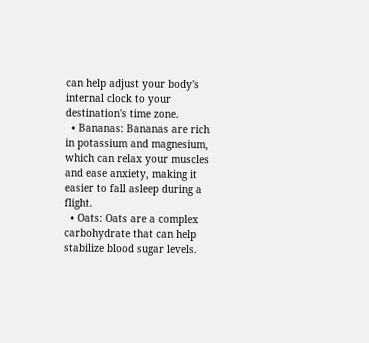can help adjust your body's internal clock to your destination's time zone.
  • Bananas: Bananas are rich in potassium and magnesium, which can relax your muscles and ease anxiety, making it easier to fall asleep during a flight.
  • Oats: Oats are a complex carbohydrate that can help stabilize blood sugar levels.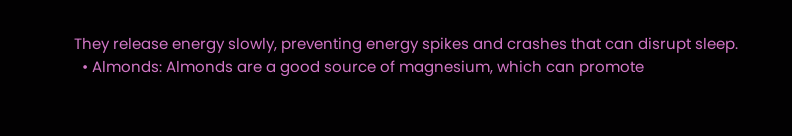They release energy slowly, preventing energy spikes and crashes that can disrupt sleep.
  • Almonds: Almonds are a good source of magnesium, which can promote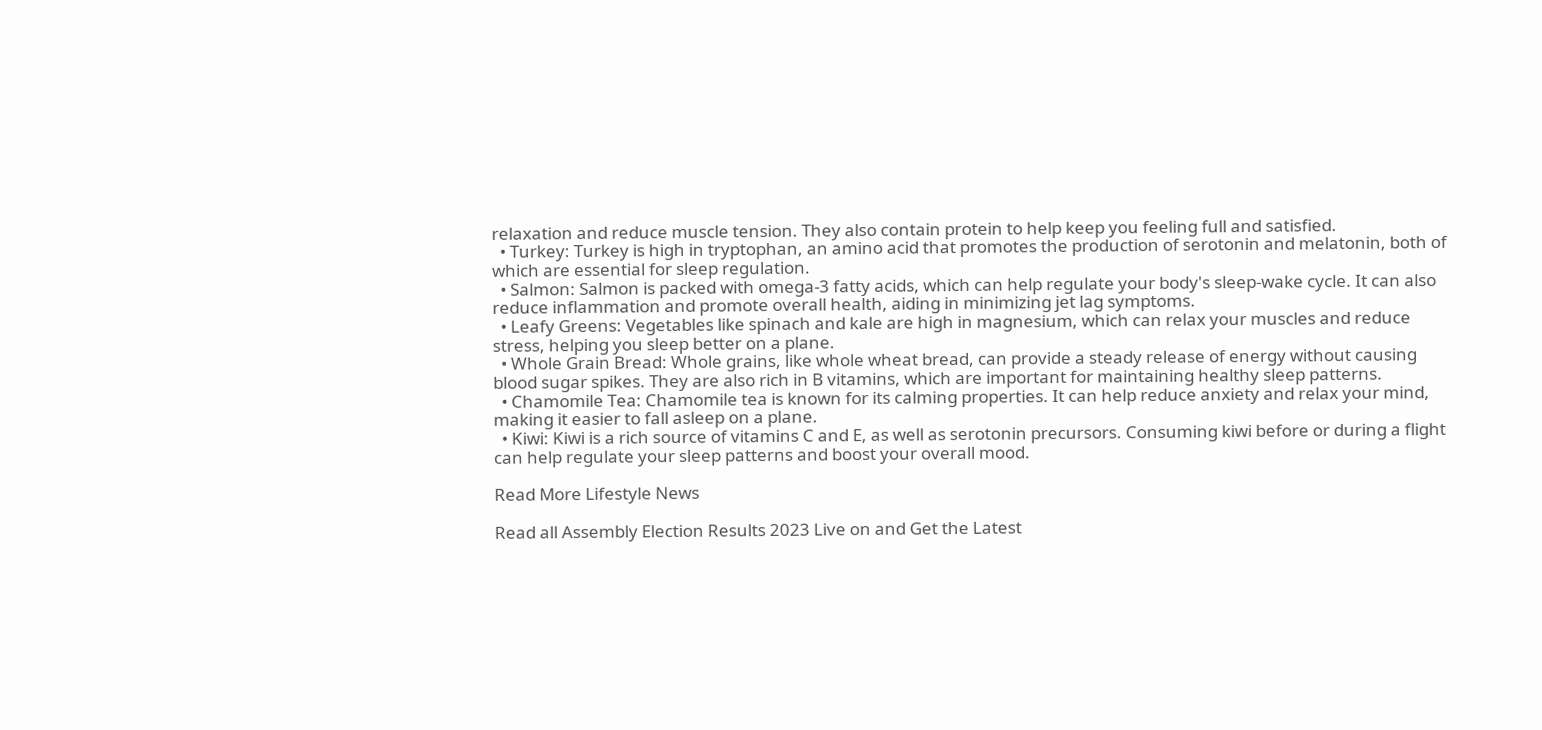relaxation and reduce muscle tension. They also contain protein to help keep you feeling full and satisfied.
  • Turkey: Turkey is high in tryptophan, an amino acid that promotes the production of serotonin and melatonin, both of which are essential for sleep regulation.
  • Salmon: Salmon is packed with omega-3 fatty acids, which can help regulate your body's sleep-wake cycle. It can also reduce inflammation and promote overall health, aiding in minimizing jet lag symptoms.
  • Leafy Greens: Vegetables like spinach and kale are high in magnesium, which can relax your muscles and reduce stress, helping you sleep better on a plane.
  • Whole Grain Bread: Whole grains, like whole wheat bread, can provide a steady release of energy without causing blood sugar spikes. They are also rich in B vitamins, which are important for maintaining healthy sleep patterns.
  • Chamomile Tea: Chamomile tea is known for its calming properties. It can help reduce anxiety and relax your mind, making it easier to fall asleep on a plane.
  • Kiwi: Kiwi is a rich source of vitamins C and E, as well as serotonin precursors. Consuming kiwi before or during a flight can help regulate your sleep patterns and boost your overall mood.

Read More Lifestyle News

Read all Assembly Election Results 2023 Live on and Get the Latest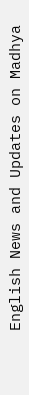English News and Updates on Madhya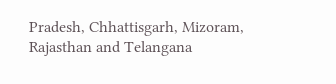Pradesh, Chhattisgarh, Mizoram, Rajasthan and Telangana